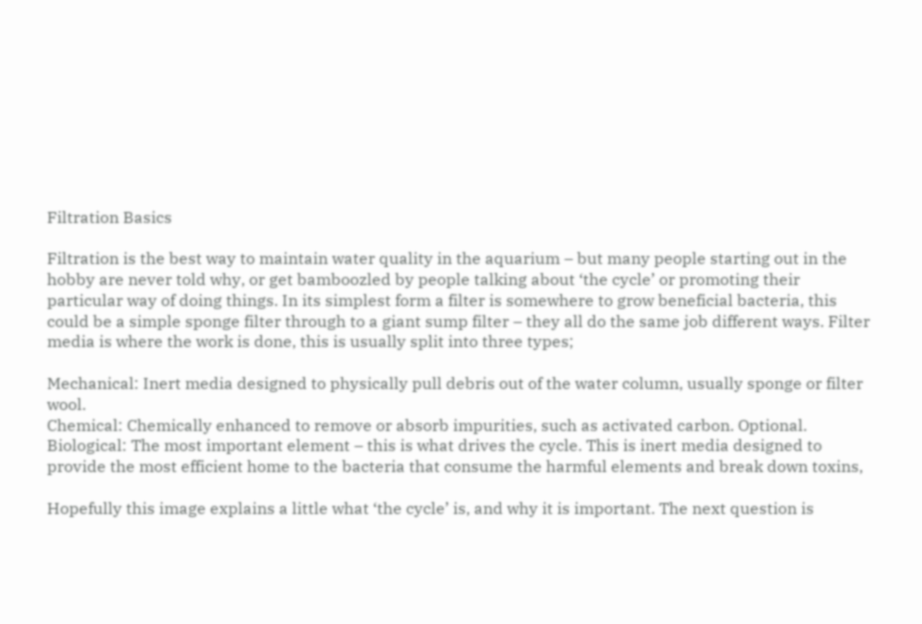Filtration Basics

Filtration is the best way to maintain water quality in the aquarium – but many people starting out in the hobby are never told why, or get bamboozled by people talking about ‘the cycle’ or promoting their particular way of doing things. In its simplest form a filter is somewhere to grow beneficial bacteria, this could be a simple sponge filter through to a giant sump filter – they all do the same job different ways. Filter media is where the work is done, this is usually split into three types;

Mechanical: Inert media designed to physically pull debris out of the water column, usually sponge or filter wool.
Chemical: Chemically enhanced to remove or absorb impurities, such as activated carbon. Optional.
Biological: The most important element – this is what drives the cycle. This is inert media designed to provide the most efficient home to the bacteria that consume the harmful elements and break down toxins,

Hopefully this image explains a little what ‘the cycle’ is, and why it is important. The next question is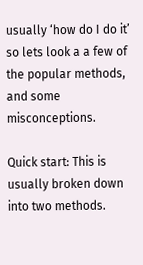usually ‘how do I do it’ so lets look a a few of the popular methods, and some misconceptions.

Quick start: This is usually broken down into two methods.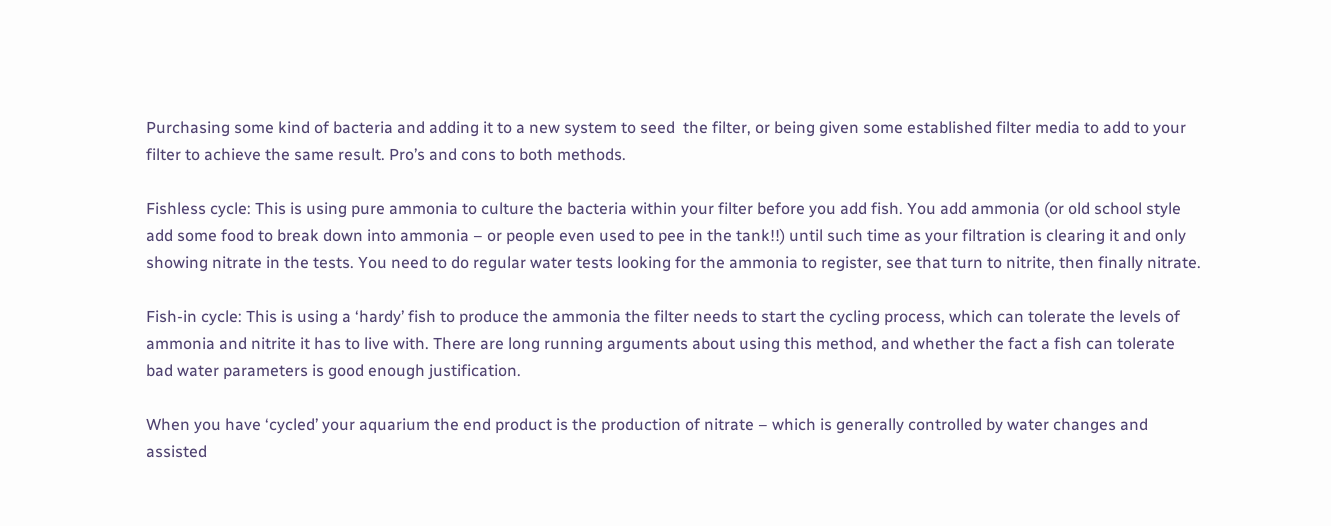Purchasing some kind of bacteria and adding it to a new system to seed  the filter, or being given some established filter media to add to your filter to achieve the same result. Pro’s and cons to both methods.

Fishless cycle: This is using pure ammonia to culture the bacteria within your filter before you add fish. You add ammonia (or old school style add some food to break down into ammonia – or people even used to pee in the tank!!) until such time as your filtration is clearing it and only showing nitrate in the tests. You need to do regular water tests looking for the ammonia to register, see that turn to nitrite, then finally nitrate.

Fish-in cycle: This is using a ‘hardy’ fish to produce the ammonia the filter needs to start the cycling process, which can tolerate the levels of ammonia and nitrite it has to live with. There are long running arguments about using this method, and whether the fact a fish can tolerate bad water parameters is good enough justification.

When you have ‘cycled’ your aquarium the end product is the production of nitrate – which is generally controlled by water changes and assisted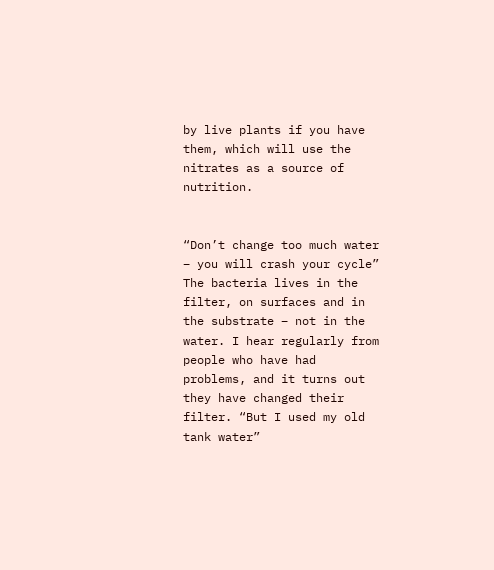by live plants if you have them, which will use the nitrates as a source of nutrition.


“Don’t change too much water – you will crash your cycle”
The bacteria lives in the filter, on surfaces and in the substrate – not in the water. I hear regularly from people who have had problems, and it turns out they have changed their filter. “But I used my old tank water”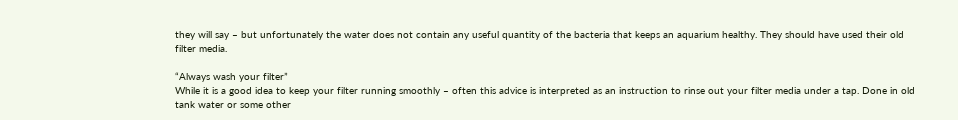they will say – but unfortunately the water does not contain any useful quantity of the bacteria that keeps an aquarium healthy. They should have used their old filter media.

“Always wash your filter”
While it is a good idea to keep your filter running smoothly – often this advice is interpreted as an instruction to rinse out your filter media under a tap. Done in old tank water or some other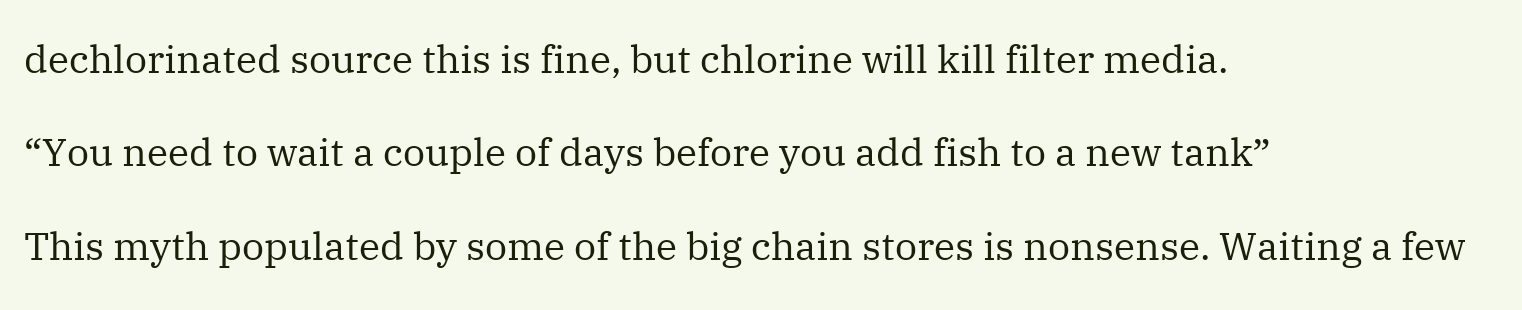dechlorinated source this is fine, but chlorine will kill filter media.

“You need to wait a couple of days before you add fish to a new tank”

This myth populated by some of the big chain stores is nonsense. Waiting a few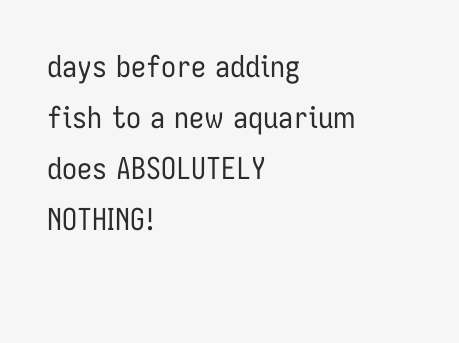days before adding fish to a new aquarium does ABSOLUTELY NOTHING!